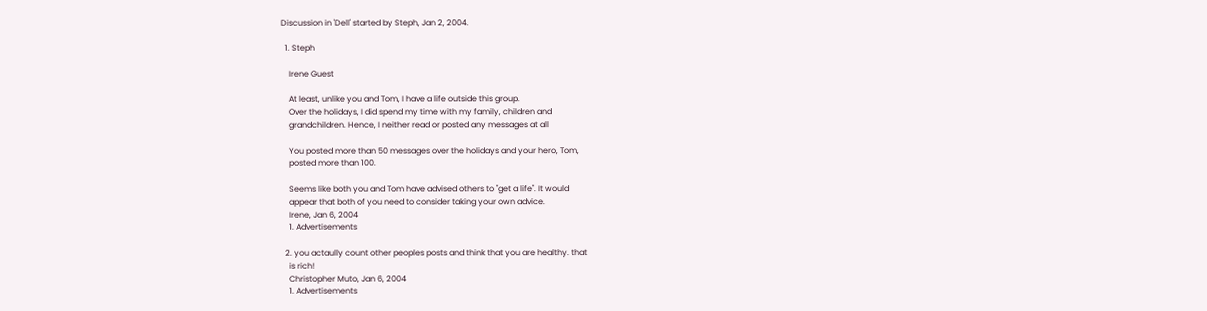Discussion in 'Dell' started by Steph, Jan 2, 2004.

  1. Steph

    Irene Guest

    At least, unlike you and Tom, I have a life outside this group.
    Over the holidays, I did spend my time with my family, children and
    grandchildren. Hence, I neither read or posted any messages at all

    You posted more than 50 messages over the holidays and your hero, Tom,
    posted more than 100.

    Seems like both you and Tom have advised others to "get a life". It would
    appear that both of you need to consider taking your own advice.
    Irene, Jan 6, 2004
    1. Advertisements

  2. you actaully count other peoples posts and think that you are healthy. that
    is rich!
    Christopher Muto, Jan 6, 2004
    1. Advertisements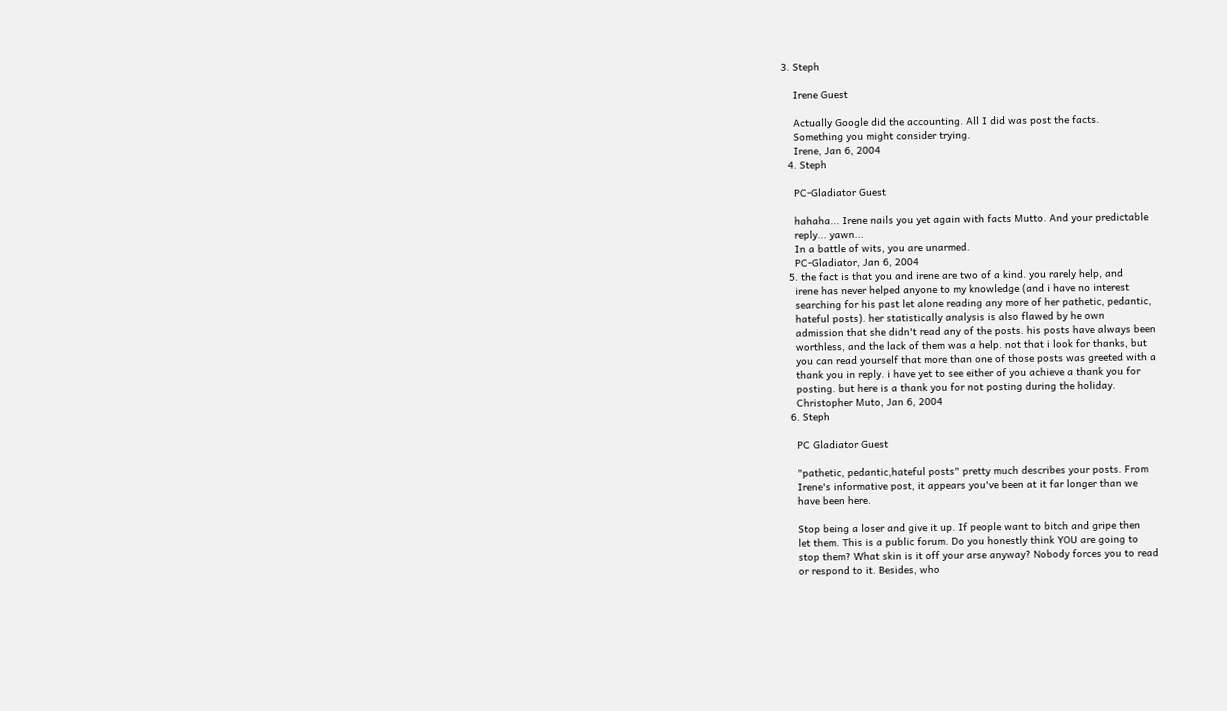3. Steph

    Irene Guest

    Actually Google did the accounting. All I did was post the facts.
    Something you might consider trying.
    Irene, Jan 6, 2004
  4. Steph

    PC-Gladiator Guest

    hahaha... Irene nails you yet again with facts Mutto. And your predictable
    reply... yawn...
    In a battle of wits, you are unarmed.
    PC-Gladiator, Jan 6, 2004
  5. the fact is that you and irene are two of a kind. you rarely help, and
    irene has never helped anyone to my knowledge (and i have no interest
    searching for his past let alone reading any more of her pathetic, pedantic,
    hateful posts). her statistically analysis is also flawed by he own
    admission that she didn't read any of the posts. his posts have always been
    worthless, and the lack of them was a help. not that i look for thanks, but
    you can read yourself that more than one of those posts was greeted with a
    thank you in reply. i have yet to see either of you achieve a thank you for
    posting. but here is a thank you for not posting during the holiday.
    Christopher Muto, Jan 6, 2004
  6. Steph

    PC Gladiator Guest

    "pathetic, pedantic,hateful posts" pretty much describes your posts. From
    Irene's informative post, it appears you've been at it far longer than we
    have been here.

    Stop being a loser and give it up. If people want to bitch and gripe then
    let them. This is a public forum. Do you honestly think YOU are going to
    stop them? What skin is it off your arse anyway? Nobody forces you to read
    or respond to it. Besides, who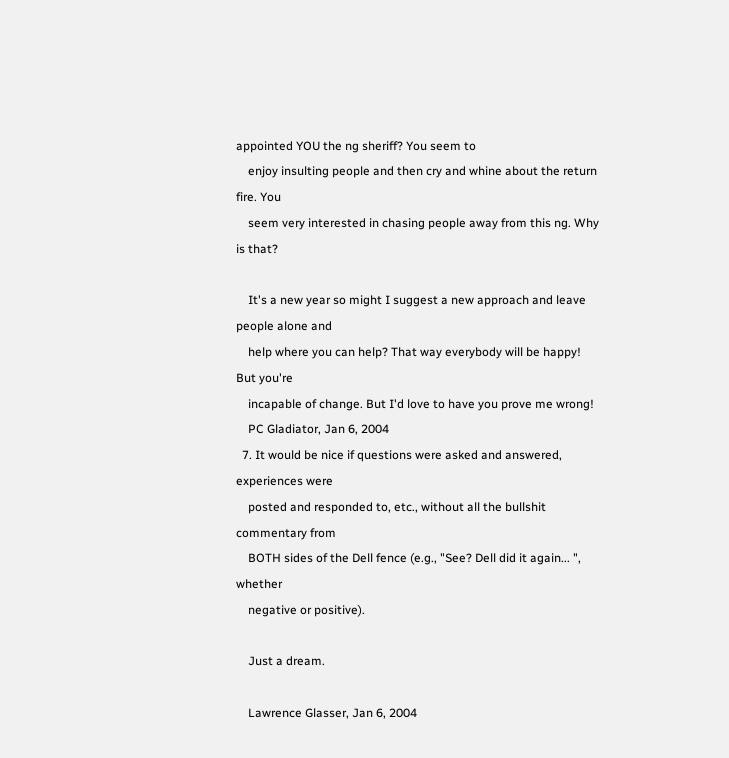appointed YOU the ng sheriff? You seem to
    enjoy insulting people and then cry and whine about the return fire. You
    seem very interested in chasing people away from this ng. Why is that?

    It's a new year so might I suggest a new approach and leave people alone and
    help where you can help? That way everybody will be happy! But you're
    incapable of change. But I'd love to have you prove me wrong!
    PC Gladiator, Jan 6, 2004
  7. It would be nice if questions were asked and answered, experiences were
    posted and responded to, etc., without all the bullshit commentary from
    BOTH sides of the Dell fence (e.g., "See? Dell did it again... ", whether
    negative or positive).

    Just a dream.

    Lawrence Glasser, Jan 6, 2004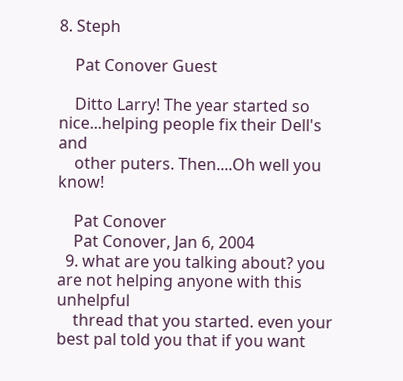8. Steph

    Pat Conover Guest

    Ditto Larry! The year started so nice...helping people fix their Dell's and
    other puters. Then....Oh well you know!

    Pat Conover
    Pat Conover, Jan 6, 2004
  9. what are you talking about? you are not helping anyone with this unhelpful
    thread that you started. even your best pal told you that if you want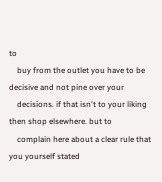to
    buy from the outlet you have to be decisive and not pine over your
    decisions. if that isn't to your liking then shop elsewhere. but to
    complain here about a clear rule that you yourself stated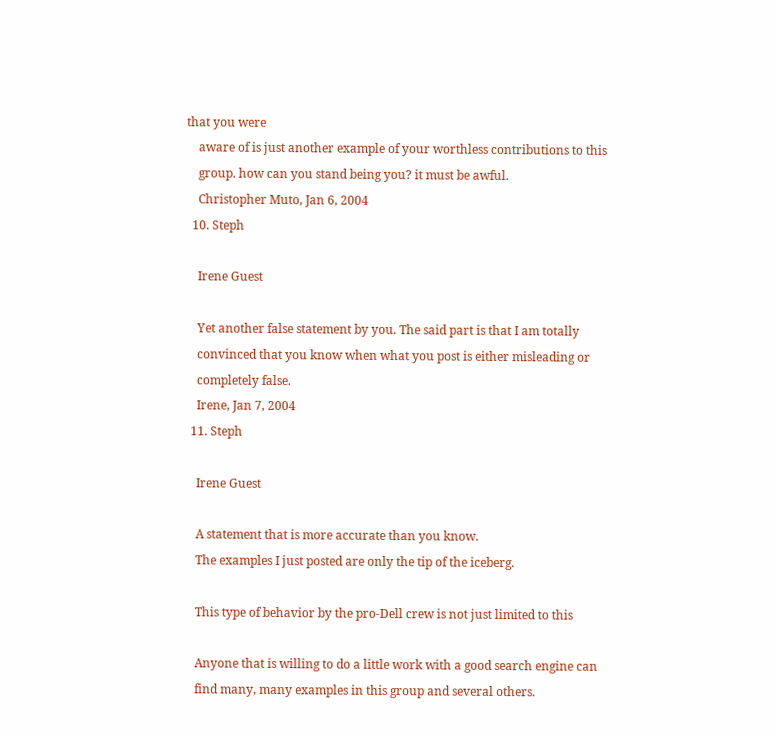that you were
    aware of is just another example of your worthless contributions to this
    group. how can you stand being you? it must be awful.
    Christopher Muto, Jan 6, 2004
  10. Steph

    Irene Guest

    Yet another false statement by you. The said part is that I am totally
    convinced that you know when what you post is either misleading or
    completely false.
    Irene, Jan 7, 2004
  11. Steph

    Irene Guest

    A statement that is more accurate than you know.
    The examples I just posted are only the tip of the iceberg.

    This type of behavior by the pro-Dell crew is not just limited to this

    Anyone that is willing to do a little work with a good search engine can
    find many, many examples in this group and several others.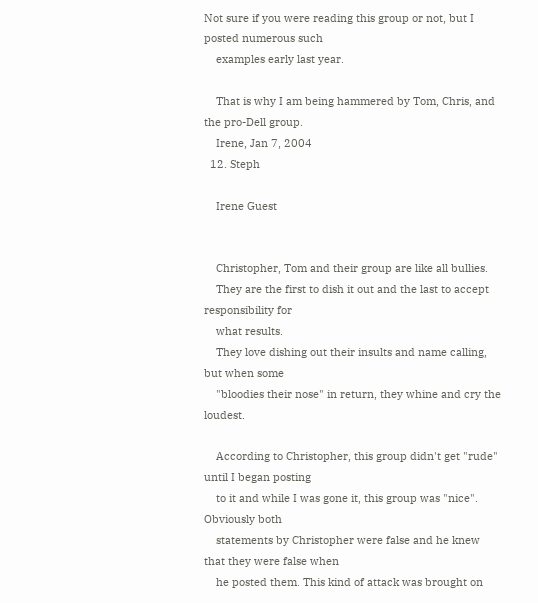Not sure if you were reading this group or not, but I posted numerous such
    examples early last year.

    That is why I am being hammered by Tom, Chris, and the pro-Dell group.
    Irene, Jan 7, 2004
  12. Steph

    Irene Guest


    Christopher, Tom and their group are like all bullies.
    They are the first to dish it out and the last to accept responsibility for
    what results.
    They love dishing out their insults and name calling, but when some
    "bloodies their nose" in return, they whine and cry the loudest.

    According to Christopher, this group didn't get "rude" until I began posting
    to it and while I was gone it, this group was "nice". Obviously both
    statements by Christopher were false and he knew that they were false when
    he posted them. This kind of attack was brought on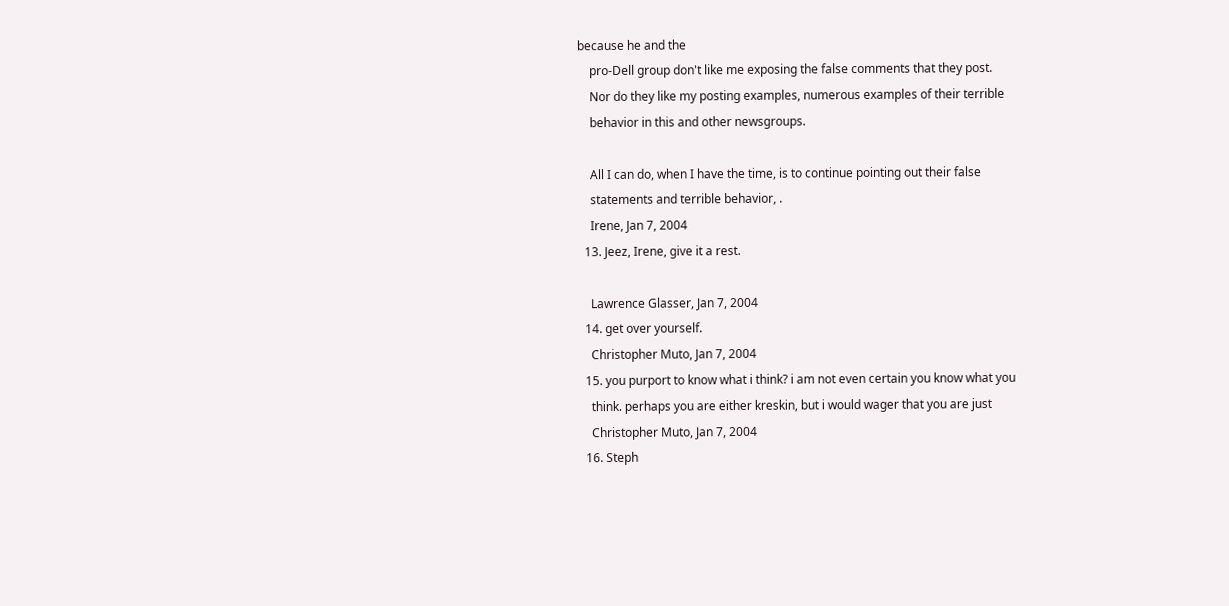because he and the
    pro-Dell group don't like me exposing the false comments that they post.
    Nor do they like my posting examples, numerous examples of their terrible
    behavior in this and other newsgroups.

    All I can do, when I have the time, is to continue pointing out their false
    statements and terrible behavior, .
    Irene, Jan 7, 2004
  13. Jeez, Irene, give it a rest.

    Lawrence Glasser, Jan 7, 2004
  14. get over yourself.
    Christopher Muto, Jan 7, 2004
  15. you purport to know what i think? i am not even certain you know what you
    think. perhaps you are either kreskin, but i would wager that you are just
    Christopher Muto, Jan 7, 2004
  16. Steph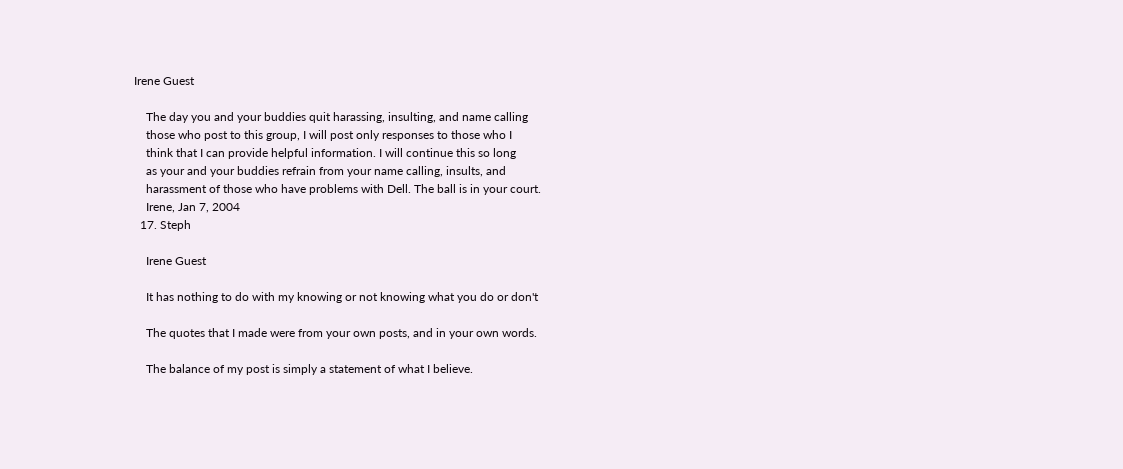Irene Guest

    The day you and your buddies quit harassing, insulting, and name calling
    those who post to this group, I will post only responses to those who I
    think that I can provide helpful information. I will continue this so long
    as your and your buddies refrain from your name calling, insults, and
    harassment of those who have problems with Dell. The ball is in your court.
    Irene, Jan 7, 2004
  17. Steph

    Irene Guest

    It has nothing to do with my knowing or not knowing what you do or don't

    The quotes that I made were from your own posts, and in your own words.

    The balance of my post is simply a statement of what I believe.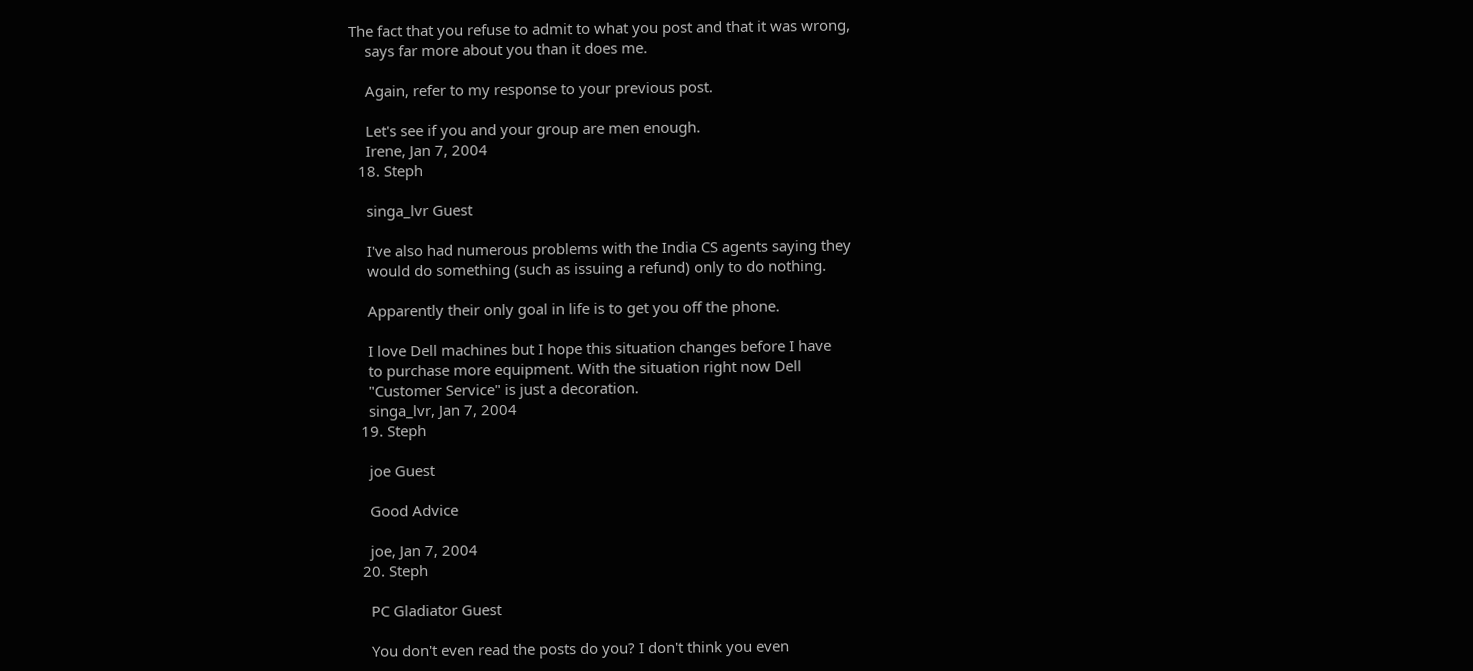The fact that you refuse to admit to what you post and that it was wrong,
    says far more about you than it does me.

    Again, refer to my response to your previous post.

    Let's see if you and your group are men enough.
    Irene, Jan 7, 2004
  18. Steph

    singa_lvr Guest

    I've also had numerous problems with the India CS agents saying they
    would do something (such as issuing a refund) only to do nothing.

    Apparently their only goal in life is to get you off the phone.

    I love Dell machines but I hope this situation changes before I have
    to purchase more equipment. With the situation right now Dell
    "Customer Service" is just a decoration.
    singa_lvr, Jan 7, 2004
  19. Steph

    joe Guest

    Good Advice

    joe, Jan 7, 2004
  20. Steph

    PC Gladiator Guest

    You don't even read the posts do you? I don't think you even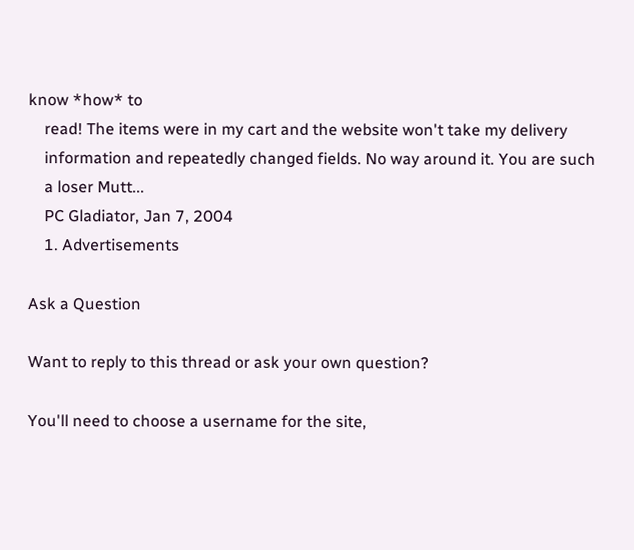know *how* to
    read! The items were in my cart and the website won't take my delivery
    information and repeatedly changed fields. No way around it. You are such
    a loser Mutt...
    PC Gladiator, Jan 7, 2004
    1. Advertisements

Ask a Question

Want to reply to this thread or ask your own question?

You'll need to choose a username for the site,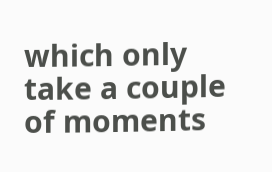which only take a couple of moments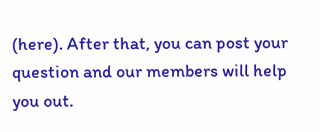(here). After that, you can post your question and our members will help you out.